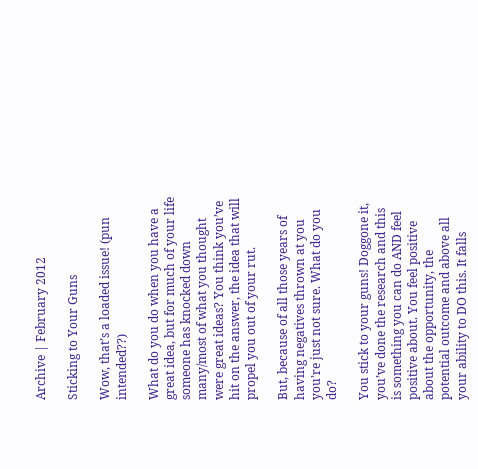Archive | February 2012

Sticking to Your Guns

Wow, that’s a loaded issue! (pun intended??)

What do you do when you have a great idea, but for much of your life someone has knocked down many/most of what you thought were great ideas? You think you’ve hit on the answer, the idea that will propel you out of your rut.

But, because of all those years of having negatives thrown at you you’re just not sure. What do you do?

You stick to your guns! Doggone it, you’ve done the research and this is something you can do AND feel positive about. You feel positive about the opportunity, the potential outcome and above all your ability to DO this. It falls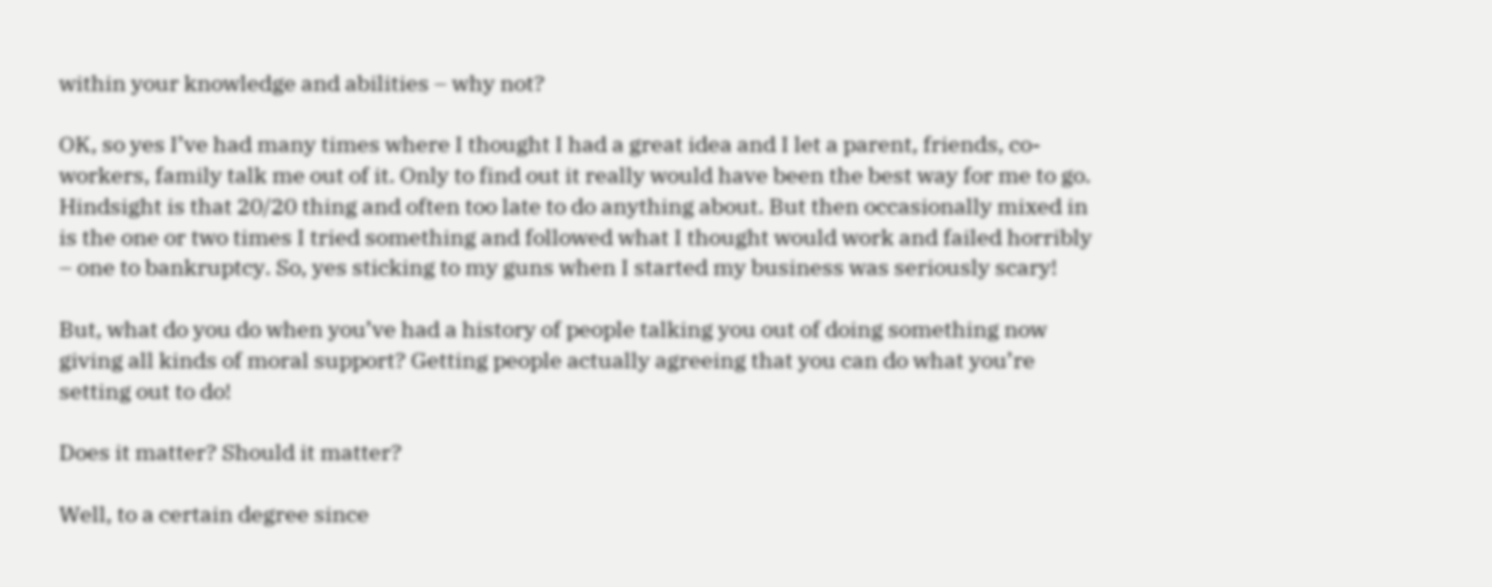within your knowledge and abilities – why not?

OK, so yes I’ve had many times where I thought I had a great idea and I let a parent, friends, co-workers, family talk me out of it. Only to find out it really would have been the best way for me to go. Hindsight is that 20/20 thing and often too late to do anything about. But then occasionally mixed in is the one or two times I tried something and followed what I thought would work and failed horribly – one to bankruptcy. So, yes sticking to my guns when I started my business was seriously scary!

But, what do you do when you’ve had a history of people talking you out of doing something now giving all kinds of moral support? Getting people actually agreeing that you can do what you’re setting out to do!

Does it matter? Should it matter?

Well, to a certain degree since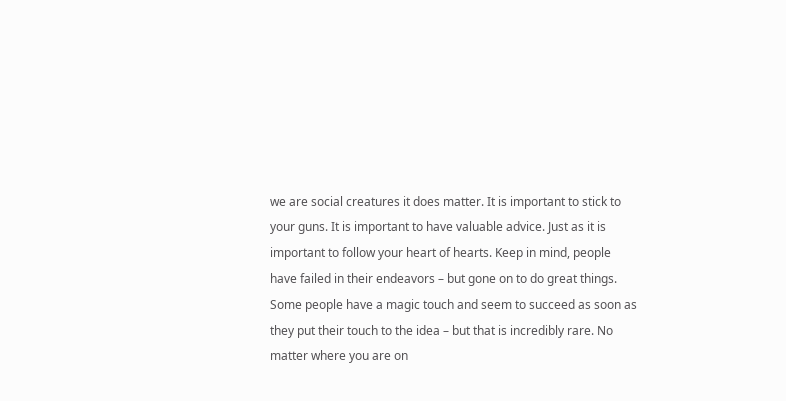we are social creatures it does matter. It is important to stick to your guns. It is important to have valuable advice. Just as it is important to follow your heart of hearts. Keep in mind, people have failed in their endeavors – but gone on to do great things. Some people have a magic touch and seem to succeed as soon as they put their touch to the idea – but that is incredibly rare. No matter where you are on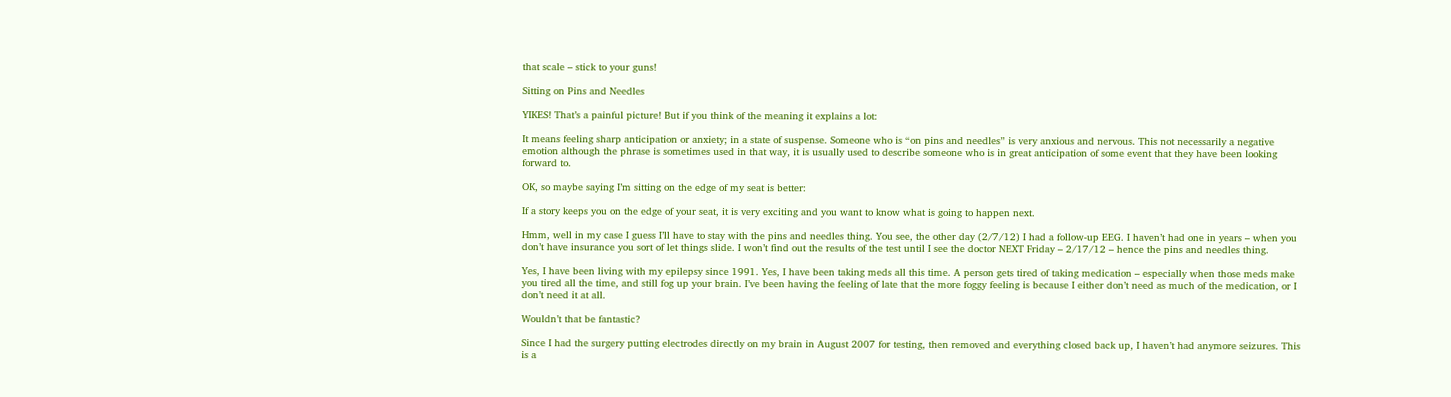that scale – stick to your guns!

Sitting on Pins and Needles

YIKES! That’s a painful picture! But if you think of the meaning it explains a lot:

It means feeling sharp anticipation or anxiety; in a state of suspense. Someone who is “on pins and needles” is very anxious and nervous. This not necessarily a negative emotion although the phrase is sometimes used in that way, it is usually used to describe someone who is in great anticipation of some event that they have been looking forward to.

OK, so maybe saying I’m sitting on the edge of my seat is better:

If a story keeps you on the edge of your seat, it is very exciting and you want to know what is going to happen next.

Hmm, well in my case I guess I’ll have to stay with the pins and needles thing. You see, the other day (2/7/12) I had a follow-up EEG. I haven’t had one in years – when you don’t have insurance you sort of let things slide. I won’t find out the results of the test until I see the doctor NEXT Friday – 2/17/12 – hence the pins and needles thing.

Yes, I have been living with my epilepsy since 1991. Yes, I have been taking meds all this time. A person gets tired of taking medication – especially when those meds make you tired all the time, and still fog up your brain. I’ve been having the feeling of late that the more foggy feeling is because I either don’t need as much of the medication, or I don’t need it at all.

Wouldn’t that be fantastic?

Since I had the surgery putting electrodes directly on my brain in August 2007 for testing, then removed and everything closed back up, I haven’t had anymore seizures. This is a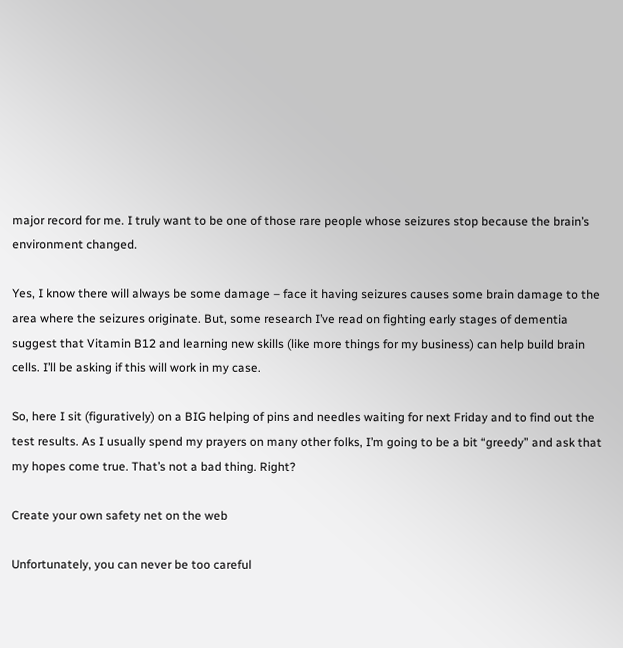major record for me. I truly want to be one of those rare people whose seizures stop because the brain’s environment changed.

Yes, I know there will always be some damage – face it having seizures causes some brain damage to the area where the seizures originate. But, some research I’ve read on fighting early stages of dementia suggest that Vitamin B12 and learning new skills (like more things for my business) can help build brain cells. I’ll be asking if this will work in my case.

So, here I sit (figuratively) on a BIG helping of pins and needles waiting for next Friday and to find out the test results. As I usually spend my prayers on many other folks, I’m going to be a bit “greedy” and ask that my hopes come true. That’s not a bad thing. Right?

Create your own safety net on the web

Unfortunately, you can never be too careful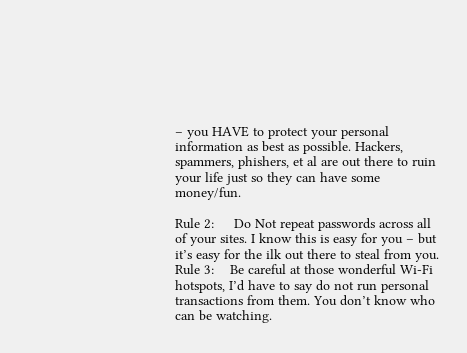– you HAVE to protect your personal information as best as possible. Hackers, spammers, phishers, et al are out there to ruin your life just so they can have some money/fun.

Rule 2:     Do Not repeat passwords across all of your sites. I know this is easy for you – but it’s easy for the ilk out there to steal from you.
Rule 3:    Be careful at those wonderful Wi-Fi hotspots, I’d have to say do not run personal transactions from them. You don’t know who can be watching.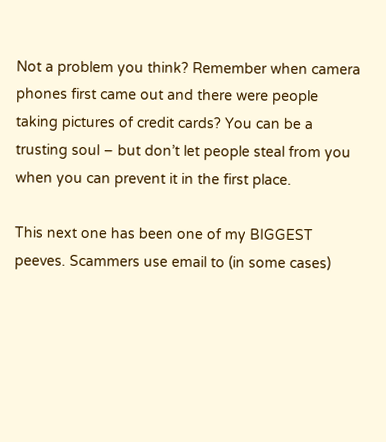Not a problem you think? Remember when camera phones first came out and there were people taking pictures of credit cards? You can be a trusting soul – but don’t let people steal from you when you can prevent it in the first place.

This next one has been one of my BIGGEST peeves. Scammers use email to (in some cases)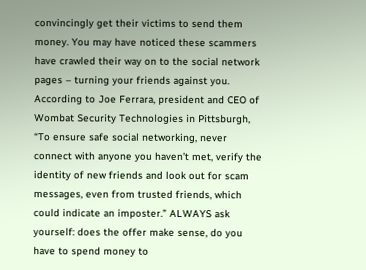convincingly get their victims to send them money. You may have noticed these scammers have crawled their way on to the social network pages – turning your friends against you. According to Joe Ferrara, president and CEO of Wombat Security Technologies in Pittsburgh, “To ensure safe social networking, never connect with anyone you haven’t met, verify the identity of new friends and look out for scam messages, even from trusted friends, which could indicate an imposter.” ALWAYS ask yourself: does the offer make sense, do you have to spend money to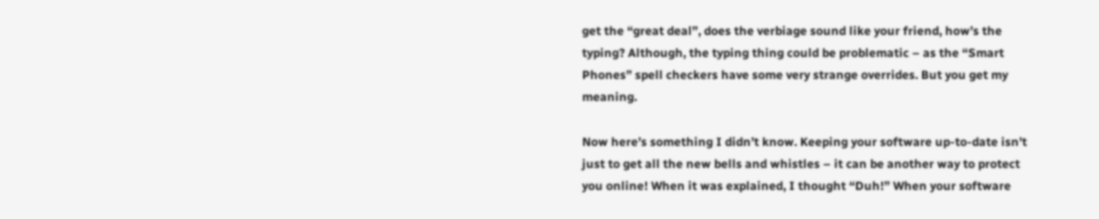get the “great deal”, does the verbiage sound like your friend, how’s the typing? Although, the typing thing could be problematic – as the “Smart Phones” spell checkers have some very strange overrides. But you get my meaning.

Now here’s something I didn’t know. Keeping your software up-to-date isn’t just to get all the new bells and whistles – it can be another way to protect you online! When it was explained, I thought “Duh!” When your software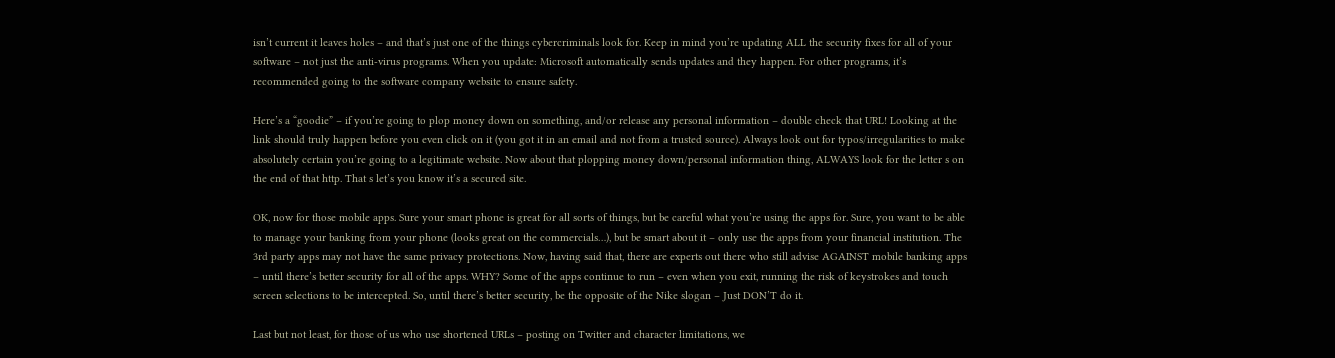isn’t current it leaves holes – and that’s just one of the things cybercriminals look for. Keep in mind you’re updating ALL the security fixes for all of your software – not just the anti-virus programs. When you update: Microsoft automatically sends updates and they happen. For other programs, it’s recommended going to the software company website to ensure safety.

Here’s a “goodie” – if you’re going to plop money down on something, and/or release any personal information – double check that URL! Looking at the link should truly happen before you even click on it (you got it in an email and not from a trusted source). Always look out for typos/irregularities to make absolutely certain you’re going to a legitimate website. Now about that plopping money down/personal information thing, ALWAYS look for the letter s on the end of that http. That s let’s you know it’s a secured site.

OK, now for those mobile apps. Sure your smart phone is great for all sorts of things, but be careful what you’re using the apps for. Sure, you want to be able to manage your banking from your phone (looks great on the commercials…), but be smart about it – only use the apps from your financial institution. The 3rd party apps may not have the same privacy protections. Now, having said that, there are experts out there who still advise AGAINST mobile banking apps – until there’s better security for all of the apps. WHY? Some of the apps continue to run – even when you exit, running the risk of keystrokes and touch screen selections to be intercepted. So, until there’s better security, be the opposite of the Nike slogan – Just DON’T do it.

Last but not least, for those of us who use shortened URLs – posting on Twitter and character limitations, we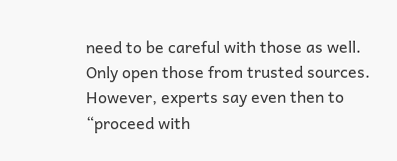need to be careful with those as well. Only open those from trusted sources. However, experts say even then to “proceed with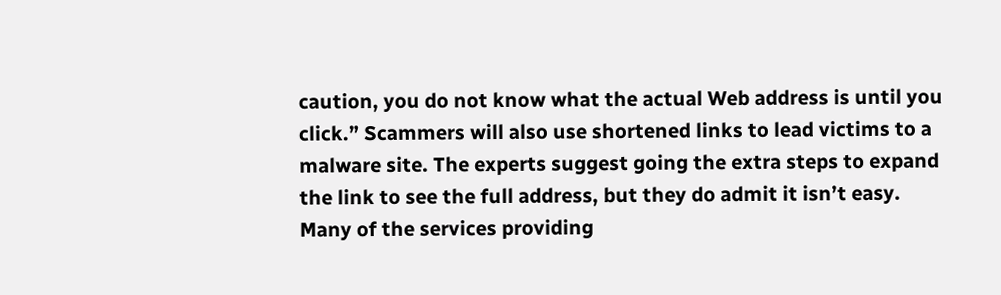caution, you do not know what the actual Web address is until you click.” Scammers will also use shortened links to lead victims to a malware site. The experts suggest going the extra steps to expand the link to see the full address, but they do admit it isn’t easy. Many of the services providing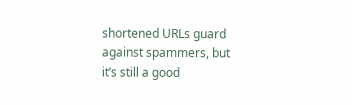shortened URLs guard against spammers, but it’s still a good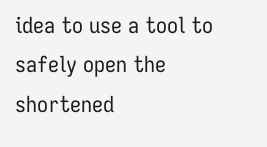idea to use a tool to safely open the shortened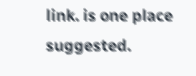link. is one place suggested.